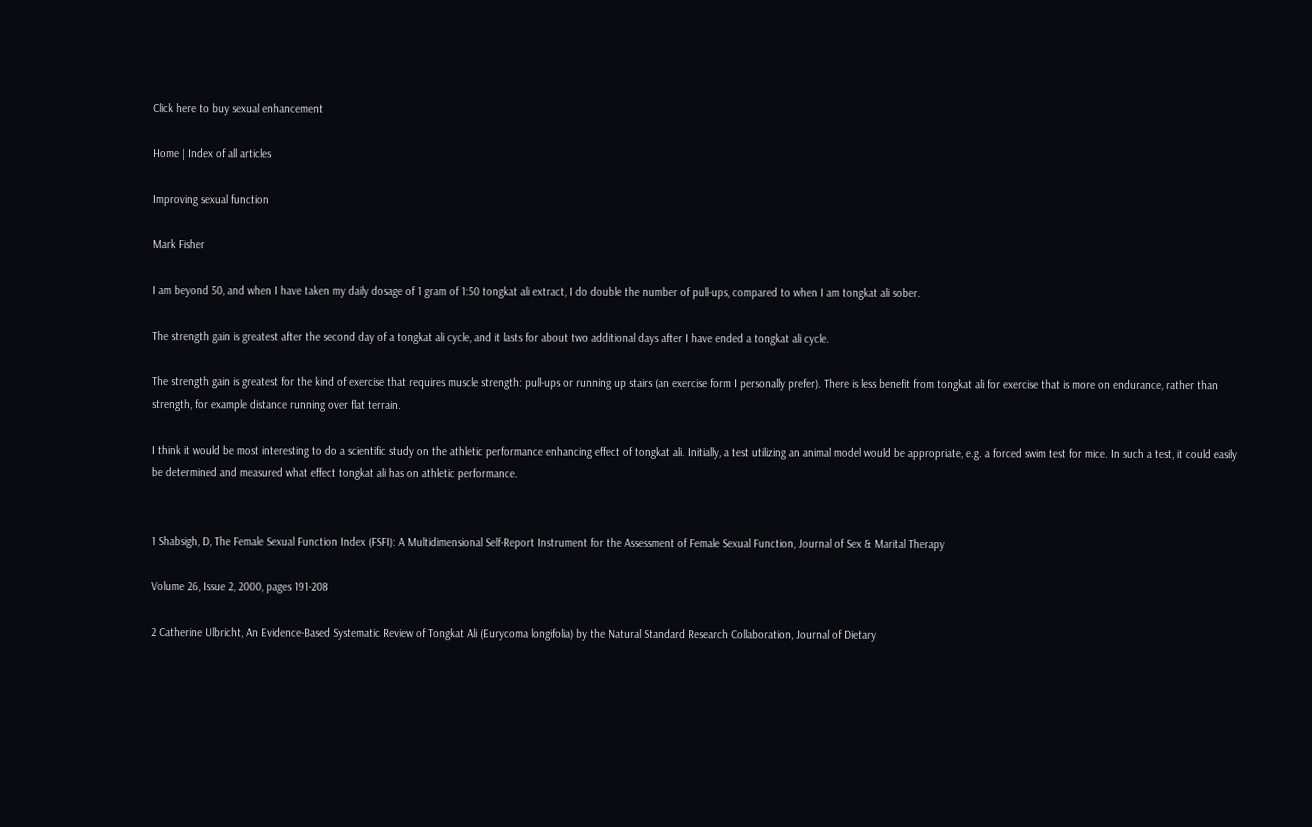Click here to buy sexual enhancement

Home | Index of all articles

Improving sexual function

Mark Fisher

I am beyond 50, and when I have taken my daily dosage of 1 gram of 1:50 tongkat ali extract, I do double the number of pull-ups, compared to when I am tongkat ali sober.

The strength gain is greatest after the second day of a tongkat ali cycle, and it lasts for about two additional days after I have ended a tongkat ali cycle.

The strength gain is greatest for the kind of exercise that requires muscle strength: pull-ups or running up stairs (an exercise form I personally prefer). There is less benefit from tongkat ali for exercise that is more on endurance, rather than strength, for example distance running over flat terrain.

I think it would be most interesting to do a scientific study on the athletic performance enhancing effect of tongkat ali. Initially, a test utilizing an animal model would be appropriate, e.g. a forced swim test for mice. In such a test, it could easily be determined and measured what effect tongkat ali has on athletic performance.


1 Shabsigh, D, The Female Sexual Function Index (FSFI): A Multidimensional Self-Report Instrument for the Assessment of Female Sexual Function, Journal of Sex & Marital Therapy

Volume 26, Issue 2, 2000, pages 191-208

2 Catherine Ulbricht, An Evidence-Based Systematic Review of Tongkat Ali (Eurycoma longifolia) by the Natural Standard Research Collaboration, Journal of Dietary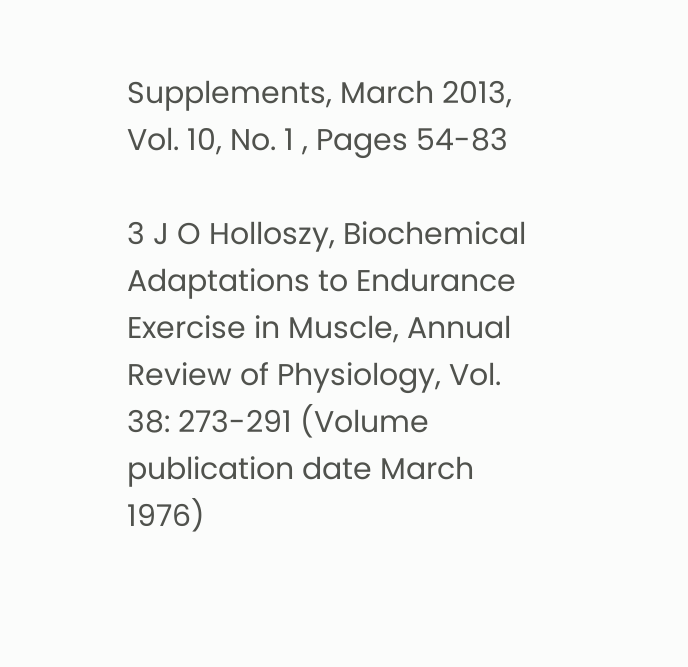Supplements, March 2013, Vol. 10, No. 1 , Pages 54-83

3 J O Holloszy, Biochemical Adaptations to Endurance Exercise in Muscle, Annual Review of Physiology, Vol. 38: 273-291 (Volume publication date March 1976)